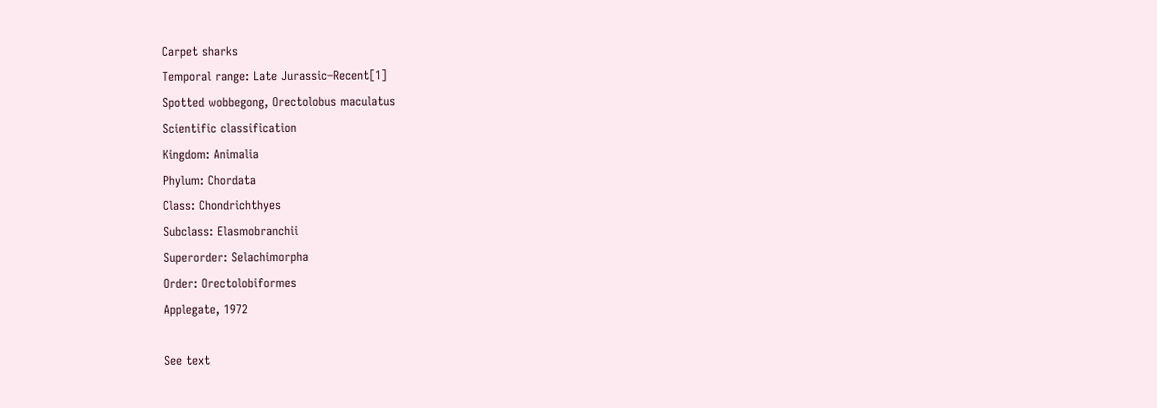Carpet sharks
Temporal range: Late Jurassic–Recent[1]
Spotted wobbegong, Orectolobus maculatus
Scientific classification
Kingdom: Animalia
Phylum: Chordata
Class: Chondrichthyes
Subclass: Elasmobranchii
Superorder: Selachimorpha
Order: Orectolobiformes
Applegate, 1972

See text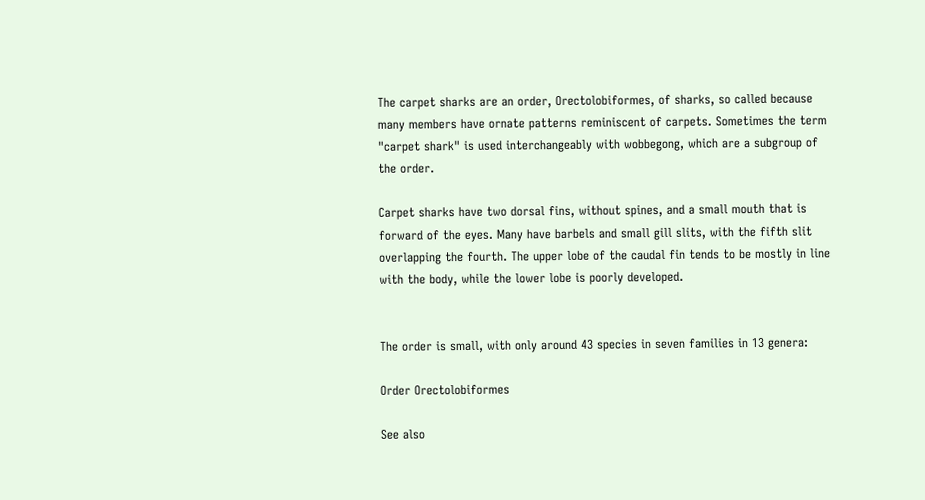The carpet sharks are an order, Orectolobiformes, of sharks, so called because many members have ornate patterns reminiscent of carpets. Sometimes the term "carpet shark" is used interchangeably with wobbegong, which are a subgroup of the order.

Carpet sharks have two dorsal fins, without spines, and a small mouth that is forward of the eyes. Many have barbels and small gill slits, with the fifth slit overlapping the fourth. The upper lobe of the caudal fin tends to be mostly in line with the body, while the lower lobe is poorly developed.


The order is small, with only around 43 species in seven families in 13 genera:

Order Orectolobiformes

See also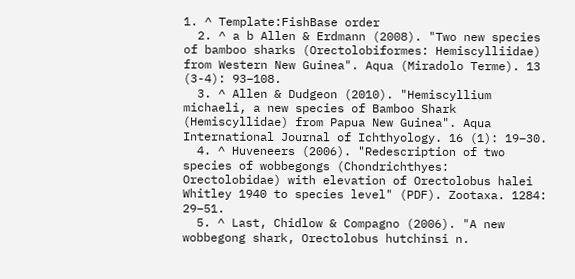1. ^ Template:FishBase order
  2. ^ a b Allen & Erdmann (2008). "Two new species of bamboo sharks (Orectolobiformes: Hemiscylliidae) from Western New Guinea". Aqua (Miradolo Terme). 13 (3-4): 93–108.
  3. ^ Allen & Dudgeon (2010). "Hemiscyllium michaeli, a new species of Bamboo Shark (Hemiscyllidae) from Papua New Guinea". Aqua International Journal of Ichthyology. 16 (1): 19–30.
  4. ^ Huveneers (2006). "Redescription of two species of wobbegongs (Chondrichthyes: Orectolobidae) with elevation of Orectolobus halei Whitley 1940 to species level" (PDF). Zootaxa. 1284: 29–51.
  5. ^ Last, Chidlow & Compagno (2006). "A new wobbegong shark, Orectolobus hutchinsi n.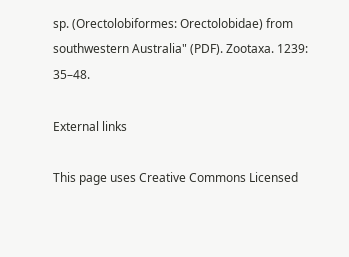sp. (Orectolobiformes: Orectolobidae) from southwestern Australia" (PDF). Zootaxa. 1239: 35–48.

External links

This page uses Creative Commons Licensed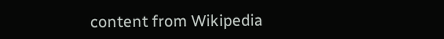content from Wikipedia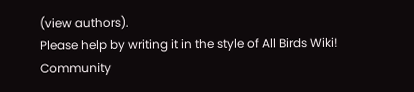(view authors).
Please help by writing it in the style of All Birds Wiki!
Community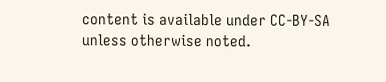content is available under CC-BY-SA unless otherwise noted.